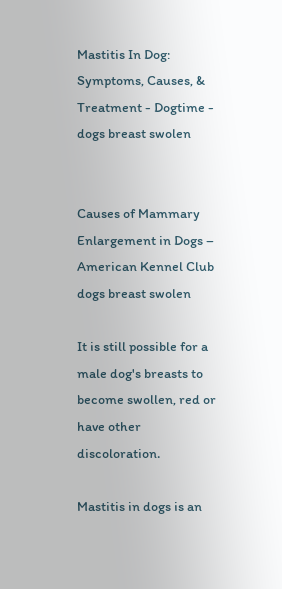Mastitis In Dog: Symptoms, Causes, & Treatment - Dogtime - dogs breast swolen


Causes of Mammary Enlargement in Dogs – American Kennel Club dogs breast swolen

It is still possible for a male dog's breasts to become swollen, red or have other discoloration.

Mastitis in dogs is an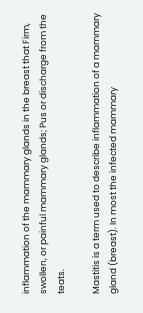inflammation of the mammary glands in the breast that Firm, swollen, or painful mammary glands; Pus or discharge from the teats.

Mastitis is a term used to describe inflammation of a mammary gland (breast). In most the infected mammary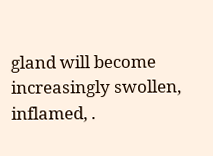gland will become increasingly swollen, inflamed, .